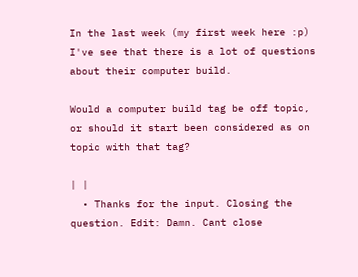In the last week (my first week here :p) I've see that there is a lot of questions about their computer build.

Would a computer build tag be off topic, or should it start been considered as on topic with that tag?

| |
  • Thanks for the input. Closing the question. Edit: Damn. Cant close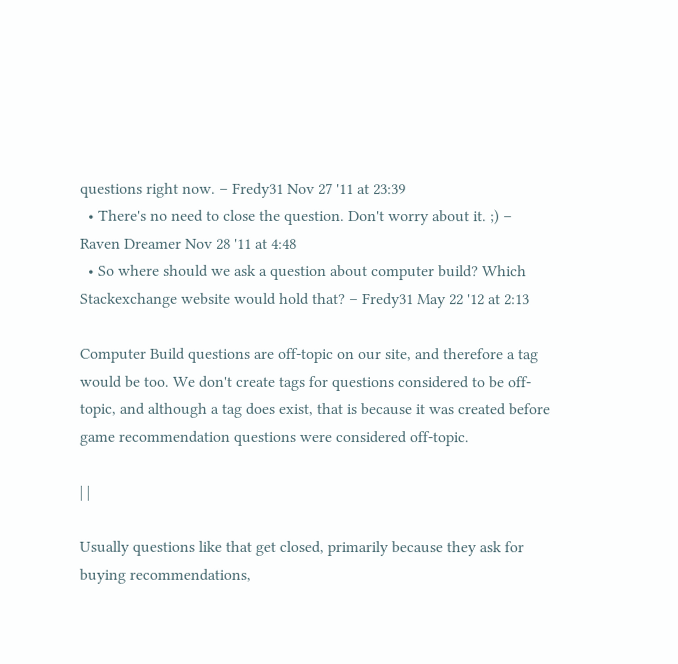questions right now. – Fredy31 Nov 27 '11 at 23:39
  • There's no need to close the question. Don't worry about it. ;) – Raven Dreamer Nov 28 '11 at 4:48
  • So where should we ask a question about computer build? Which Stackexchange website would hold that? – Fredy31 May 22 '12 at 2:13

Computer Build questions are off-topic on our site, and therefore a tag would be too. We don't create tags for questions considered to be off-topic, and although a tag does exist, that is because it was created before game recommendation questions were considered off-topic.

| |

Usually questions like that get closed, primarily because they ask for buying recommendations,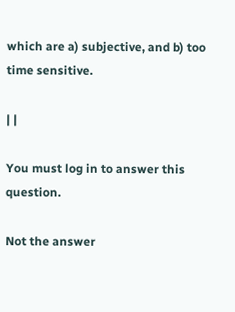which are a) subjective, and b) too time sensitive.

| |

You must log in to answer this question.

Not the answer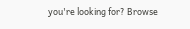you're looking for? Browse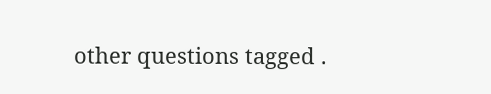other questions tagged .